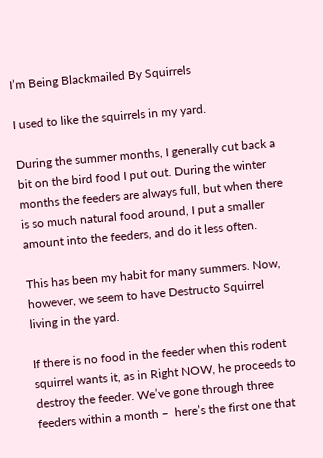I’m Being Blackmailed By Squirrels

I used to like the squirrels in my yard.

During the summer months, I generally cut back a bit on the bird food I put out. During the winter months the feeders are always full, but when there is so much natural food around, I put a smaller amount into the feeders, and do it less often.

This has been my habit for many summers. Now, however, we seem to have Destructo Squirrel living in the yard.

If there is no food in the feeder when this rodent squirrel wants it, as in Right NOW, he proceeds to destroy the feeder. We’ve gone through three feeders within a month –  here’s the first one that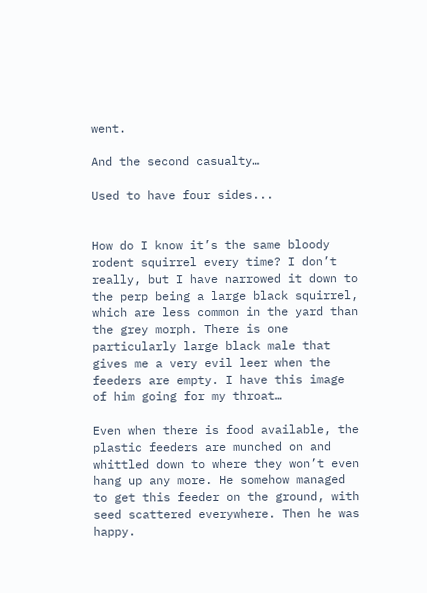went.

And the second casualty…

Used to have four sides...


How do I know it’s the same bloody rodent squirrel every time? I don’t really, but I have narrowed it down to the perp being a large black squirrel, which are less common in the yard than the grey morph. There is one particularly large black male that gives me a very evil leer when the feeders are empty. I have this image of him going for my throat…

Even when there is food available, the plastic feeders are munched on and whittled down to where they won’t even hang up any more. He somehow managed to get this feeder on the ground, with seed scattered everywhere. Then he was happy.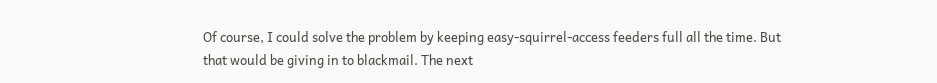Of course, I could solve the problem by keeping easy-squirrel-access feeders full all the time. But that would be giving in to blackmail. The next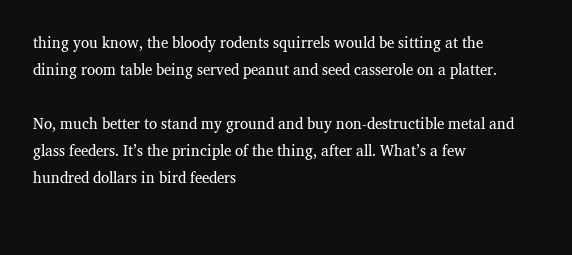thing you know, the bloody rodents squirrels would be sitting at the dining room table being served peanut and seed casserole on a platter.

No, much better to stand my ground and buy non-destructible metal and glass feeders. It’s the principle of the thing, after all. What’s a few hundred dollars in bird feeders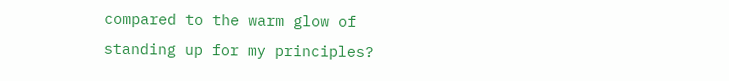compared to the warm glow of standing up for my principles?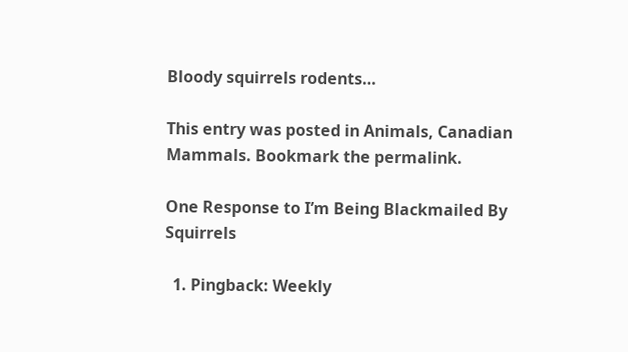Bloody squirrels rodents…

This entry was posted in Animals, Canadian Mammals. Bookmark the permalink.

One Response to I’m Being Blackmailed By Squirrels

  1. Pingback: Weekly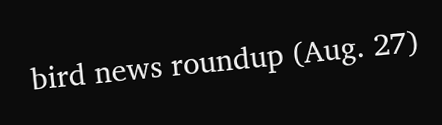bird news roundup (Aug. 27)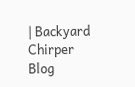| Backyard Chirper Blog